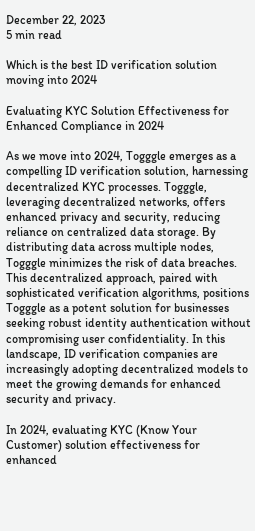December 22, 2023
5 min read

Which is the best ID verification solution moving into 2024

Evaluating KYC Solution Effectiveness for Enhanced Compliance in 2024

As we move into 2024, Togggle emerges as a compelling ID verification solution, harnessing decentralized KYC processes. Togggle, leveraging decentralized networks, offers enhanced privacy and security, reducing reliance on centralized data storage. By distributing data across multiple nodes, Togggle minimizes the risk of data breaches. This decentralized approach, paired with sophisticated verification algorithms, positions Togggle as a potent solution for businesses seeking robust identity authentication without compromising user confidentiality. In this landscape, ID verification companies are increasingly adopting decentralized models to meet the growing demands for enhanced security and privacy.

In 2024, evaluating KYC (Know Your Customer) solution effectiveness for enhanced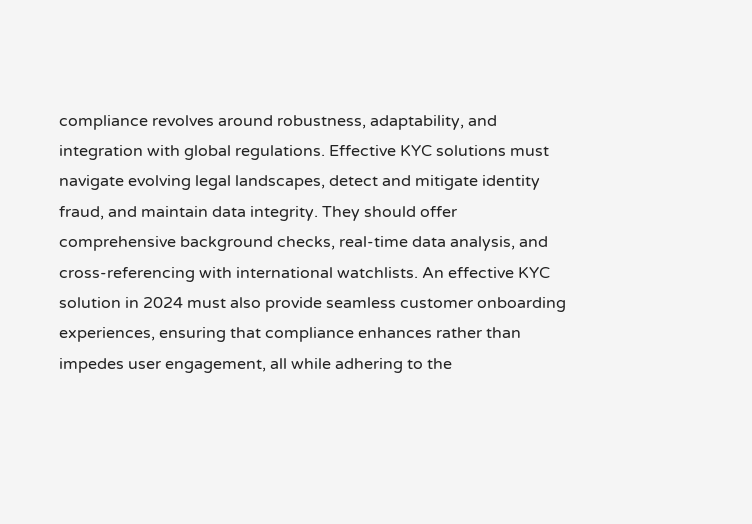compliance revolves around robustness, adaptability, and integration with global regulations. Effective KYC solutions must navigate evolving legal landscapes, detect and mitigate identity fraud, and maintain data integrity. They should offer comprehensive background checks, real-time data analysis, and cross-referencing with international watchlists. An effective KYC solution in 2024 must also provide seamless customer onboarding experiences, ensuring that compliance enhances rather than impedes user engagement, all while adhering to the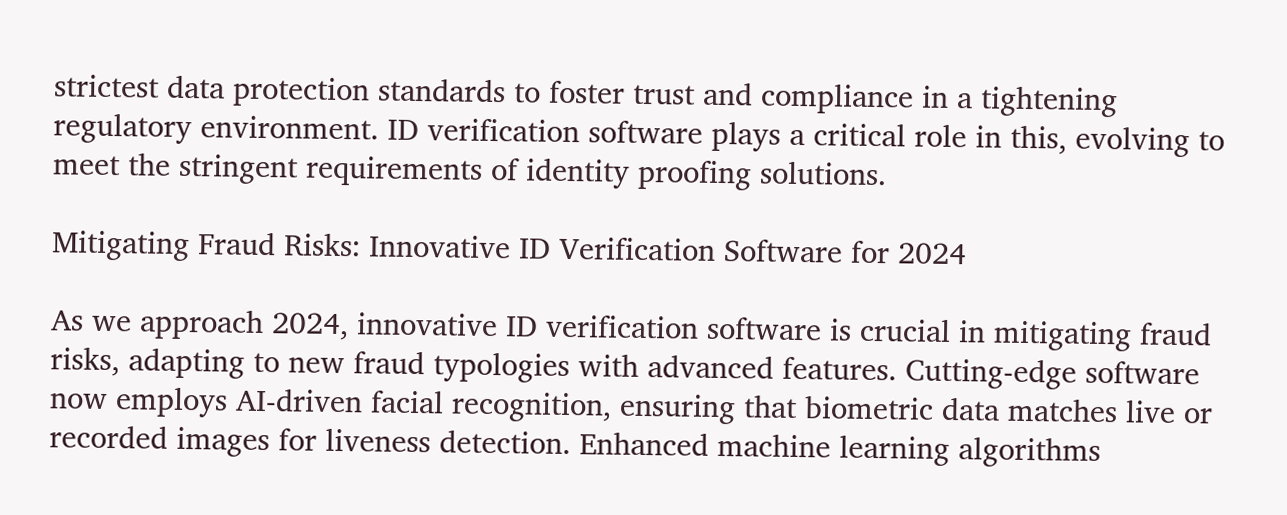strictest data protection standards to foster trust and compliance in a tightening regulatory environment. ID verification software plays a critical role in this, evolving to meet the stringent requirements of identity proofing solutions.

Mitigating Fraud Risks: Innovative ID Verification Software for 2024

As we approach 2024, innovative ID verification software is crucial in mitigating fraud risks, adapting to new fraud typologies with advanced features. Cutting-edge software now employs AI-driven facial recognition, ensuring that biometric data matches live or recorded images for liveness detection. Enhanced machine learning algorithms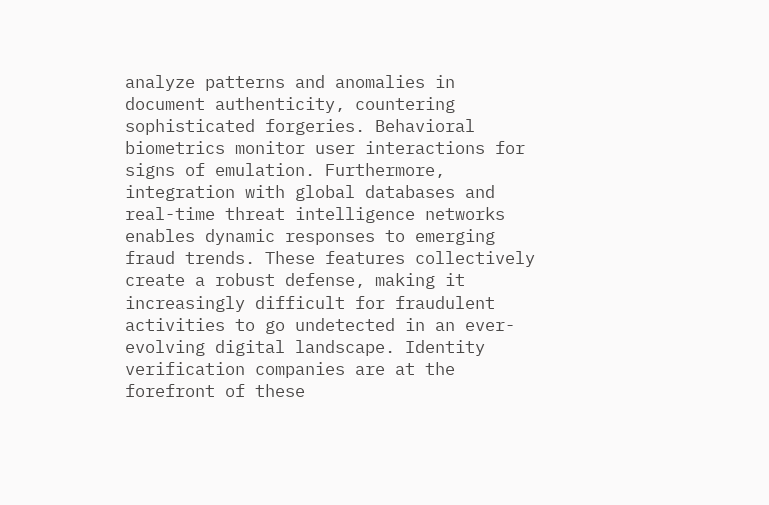analyze patterns and anomalies in document authenticity, countering sophisticated forgeries. Behavioral biometrics monitor user interactions for signs of emulation. Furthermore, integration with global databases and real-time threat intelligence networks enables dynamic responses to emerging fraud trends. These features collectively create a robust defense, making it increasingly difficult for fraudulent activities to go undetected in an ever-evolving digital landscape. Identity verification companies are at the forefront of these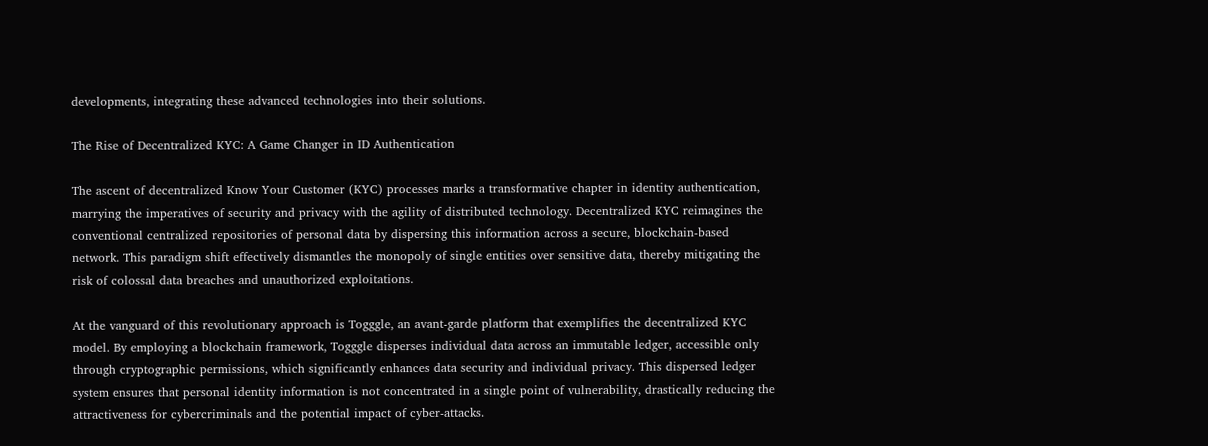developments, integrating these advanced technologies into their solutions.

The Rise of Decentralized KYC: A Game Changer in ID Authentication

The ascent of decentralized Know Your Customer (KYC) processes marks a transformative chapter in identity authentication, marrying the imperatives of security and privacy with the agility of distributed technology. Decentralized KYC reimagines the conventional centralized repositories of personal data by dispersing this information across a secure, blockchain-based network. This paradigm shift effectively dismantles the monopoly of single entities over sensitive data, thereby mitigating the risk of colossal data breaches and unauthorized exploitations.

At the vanguard of this revolutionary approach is Togggle, an avant-garde platform that exemplifies the decentralized KYC model. By employing a blockchain framework, Togggle disperses individual data across an immutable ledger, accessible only through cryptographic permissions, which significantly enhances data security and individual privacy. This dispersed ledger system ensures that personal identity information is not concentrated in a single point of vulnerability, drastically reducing the attractiveness for cybercriminals and the potential impact of cyber-attacks.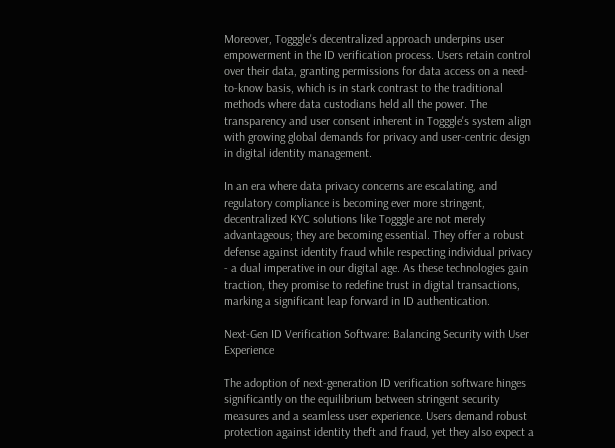Moreover, Togggle's decentralized approach underpins user empowerment in the ID verification process. Users retain control over their data, granting permissions for data access on a need-to-know basis, which is in stark contrast to the traditional methods where data custodians held all the power. The transparency and user consent inherent in Togggle's system align with growing global demands for privacy and user-centric design in digital identity management.

In an era where data privacy concerns are escalating, and regulatory compliance is becoming ever more stringent, decentralized KYC solutions like Togggle are not merely advantageous; they are becoming essential. They offer a robust defense against identity fraud while respecting individual privacy - a dual imperative in our digital age. As these technologies gain traction, they promise to redefine trust in digital transactions, marking a significant leap forward in ID authentication.

Next-Gen ID Verification Software: Balancing Security with User Experience

The adoption of next-generation ID verification software hinges significantly on the equilibrium between stringent security measures and a seamless user experience. Users demand robust protection against identity theft and fraud, yet they also expect a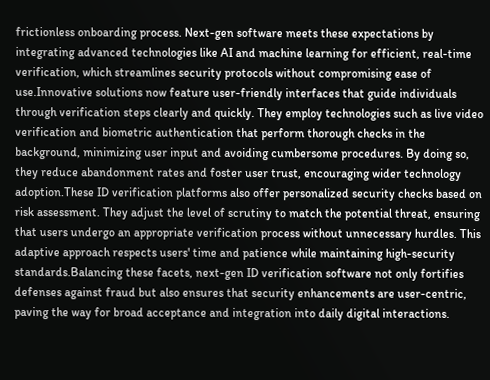frictionless onboarding process. Next-gen software meets these expectations by integrating advanced technologies like AI and machine learning for efficient, real-time verification, which streamlines security protocols without compromising ease of use.Innovative solutions now feature user-friendly interfaces that guide individuals through verification steps clearly and quickly. They employ technologies such as live video verification and biometric authentication that perform thorough checks in the background, minimizing user input and avoiding cumbersome procedures. By doing so, they reduce abandonment rates and foster user trust, encouraging wider technology adoption.These ID verification platforms also offer personalized security checks based on risk assessment. They adjust the level of scrutiny to match the potential threat, ensuring that users undergo an appropriate verification process without unnecessary hurdles. This adaptive approach respects users' time and patience while maintaining high-security standards.Balancing these facets, next-gen ID verification software not only fortifies defenses against fraud but also ensures that security enhancements are user-centric, paving the way for broad acceptance and integration into daily digital interactions.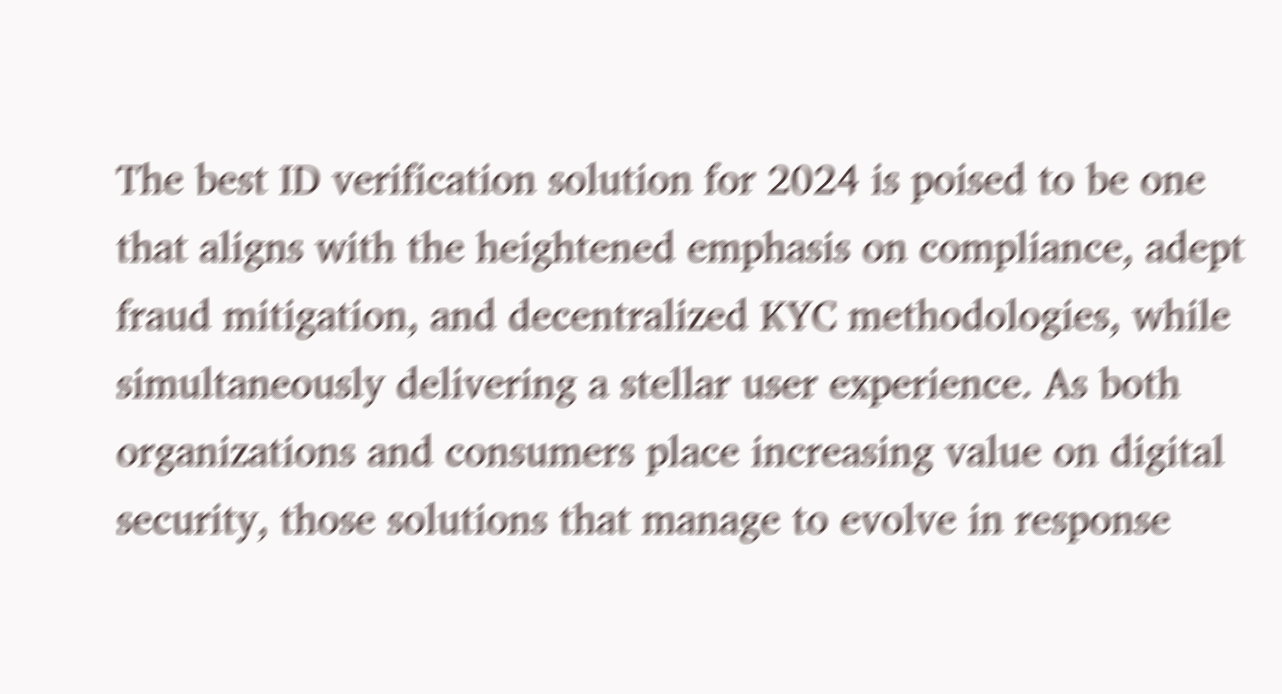The best ID verification solution for 2024 is poised to be one that aligns with the heightened emphasis on compliance, adept fraud mitigation, and decentralized KYC methodologies, while simultaneously delivering a stellar user experience. As both organizations and consumers place increasing value on digital security, those solutions that manage to evolve in response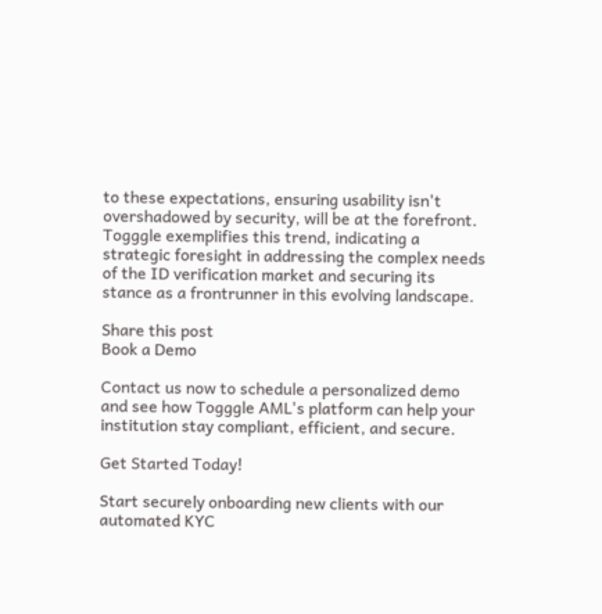to these expectations, ensuring usability isn't overshadowed by security, will be at the forefront. Togggle exemplifies this trend, indicating a strategic foresight in addressing the complex needs of the ID verification market and securing its stance as a frontrunner in this evolving landscape.

Share this post
Book a Demo

Contact us now to schedule a personalized demo and see how Togggle AML's platform can help your institution stay compliant, efficient, and secure.

Get Started Today!

Start securely onboarding new clients with our automated KYC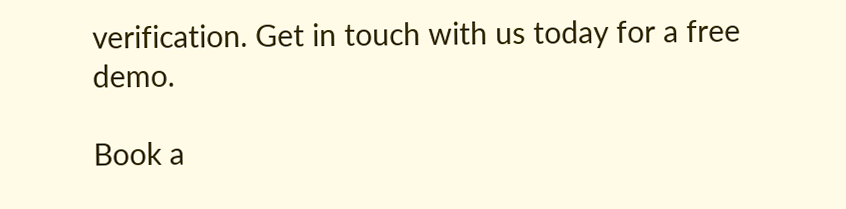verification. Get in touch with us today for a free demo.

Book a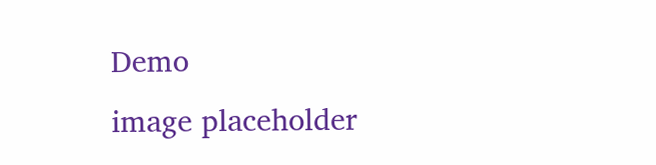Demo
image placeholder